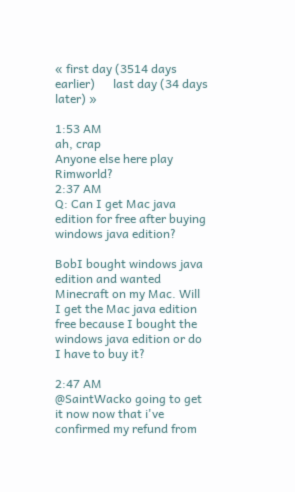« first day (3514 days earlier)      last day (34 days later) »

1:53 AM
ah, crap
Anyone else here play Rimworld?
2:37 AM
Q: Can I get Mac java edition for free after buying windows java edition?

BobI bought windows java edition and wanted Minecraft on my Mac. Will I get the Mac java edition free because I bought the windows java edition or do I have to buy it?

2:47 AM
@SaintWacko going to get it now now that i've confirmed my refund from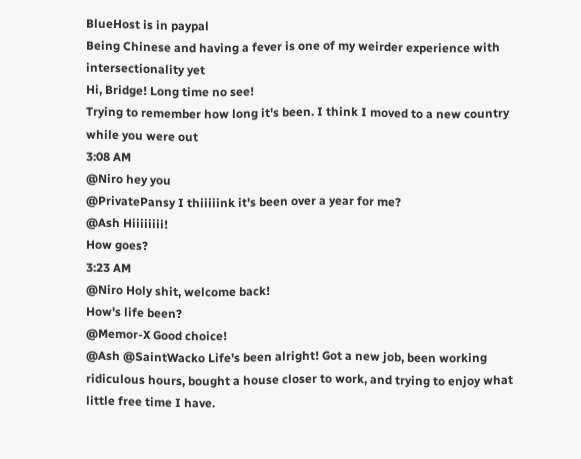BlueHost is in paypal
Being Chinese and having a fever is one of my weirder experience with intersectionality yet
Hi, Bridge! Long time no see!
Trying to remember how long it's been. I think I moved to a new country while you were out
3:08 AM
@Niro hey you
@PrivatePansy I thiiiiink it's been over a year for me?
@Ash Hiiiiiiii!
How goes?
3:23 AM
@Niro Holy shit, welcome back!
How's life been?
@Memor-X Good choice!
@Ash @SaintWacko Life's been alright! Got a new job, been working ridiculous hours, bought a house closer to work, and trying to enjoy what little free time I have.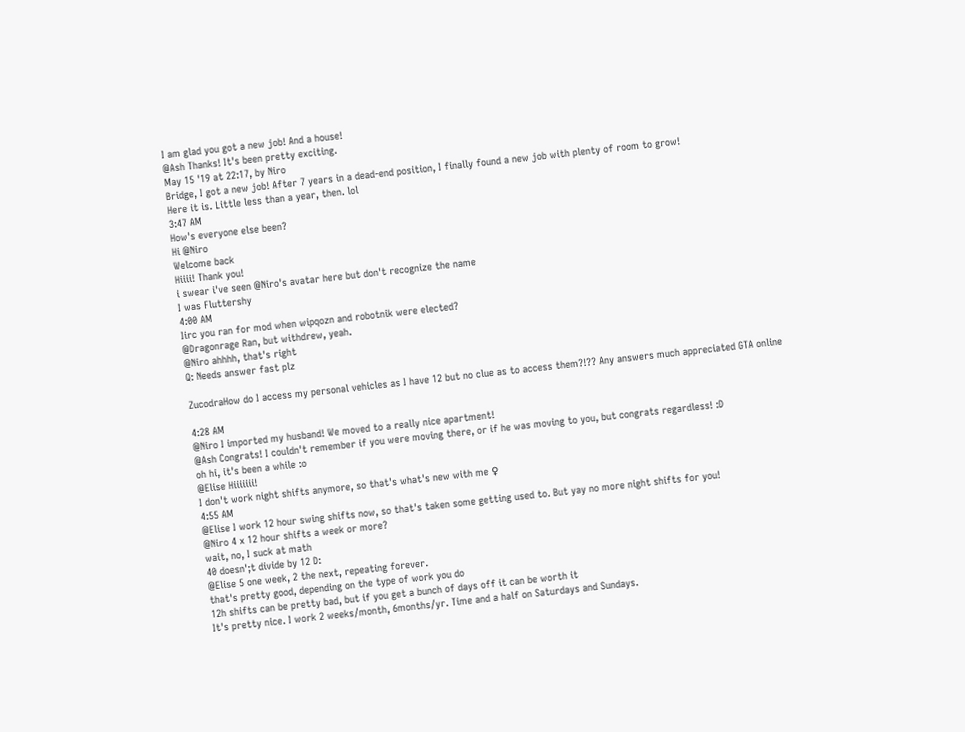I am glad you got a new job! And a house!
@Ash Thanks! It's been pretty exciting.
May 15 '19 at 22:17, by Niro
Bridge, I got a new job! After 7 years in a dead-end position, I finally found a new job with plenty of room to grow!
Here it is. Little less than a year, then. lol
3:47 AM
How's everyone else been?
Hi @Niro
Welcome back
Hiiii! Thank you!
i swear i've seen @Niro's avatar here but don't recognize the name
I was Fluttershy
4:00 AM
Iirc you ran for mod when wipqozn and robotnik were elected?
@Dragonrage Ran, but withdrew, yeah.
@Niro ahhhh, that's right
Q: Needs answer fast plz

ZucodraHow do I access my personal vehicles as I have 12 but no clue as to access them?!?? Any answers much appreciated GTA online

4:28 AM
@Niro I imported my husband! We moved to a really nice apartment!
@Ash Congrats! I couldn't remember if you were moving there, or if he was moving to you, but congrats regardless! :D
oh hi, it's been a while :o
@Elise Hiiiiiii!
I don't work night shifts anymore, so that's what's new with me ♀
4:55 AM
@Elise I work 12 hour swing shifts now, so that's taken some getting used to. But yay no more night shifts for you!
@Niro 4 x 12 hour shifts a week or more?
wait, no, I suck at math
40 doesn';t divide by 12 D:
@Elise 5 one week, 2 the next, repeating forever.
that's pretty good, depending on the type of work you do
12h shifts can be pretty bad, but if you get a bunch of days off it can be worth it
It's pretty nice. I work 2 weeks/month, 6months/yr. Time and a half on Saturdays and Sundays.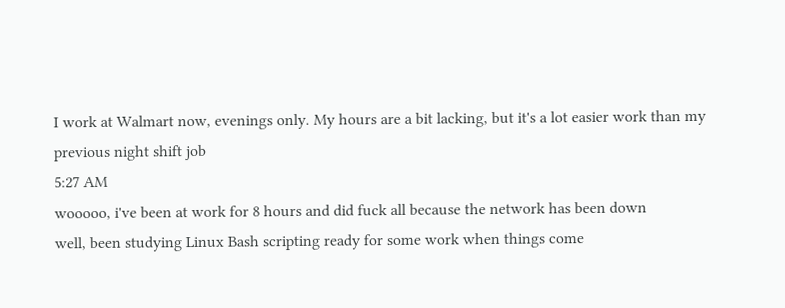I work at Walmart now, evenings only. My hours are a bit lacking, but it's a lot easier work than my previous night shift job
5:27 AM
wooooo, i've been at work for 8 hours and did fuck all because the network has been down
well, been studying Linux Bash scripting ready for some work when things come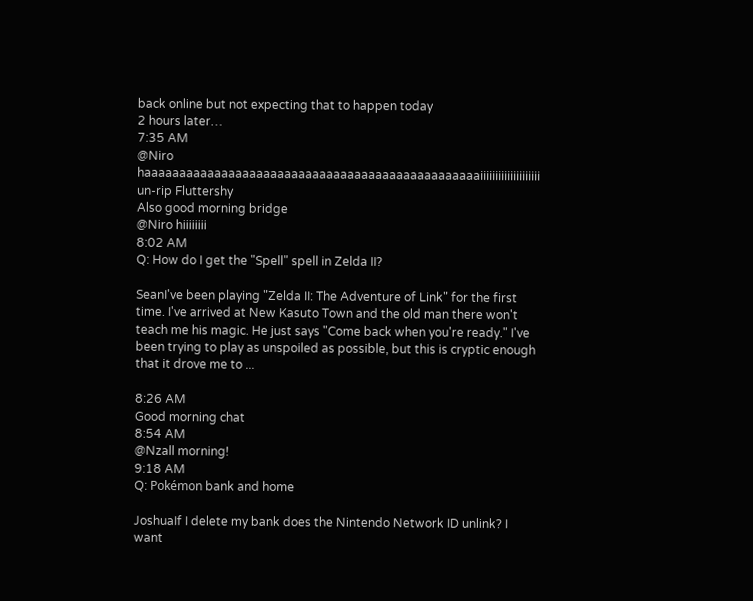back online but not expecting that to happen today
2 hours later…
7:35 AM
@Niro haaaaaaaaaaaaaaaaaaaaaaaaaaaaaaaaaaaaaaaaaaaaaaaaiiiiiiiiiiiiiiiiiiii
un-rip Fluttershy
Also good morning bridge
@Niro hiiiiiiii
8:02 AM
Q: How do I get the "Spell" spell in Zelda II?

SeanI've been playing "Zelda II: The Adventure of Link" for the first time. I've arrived at New Kasuto Town and the old man there won't teach me his magic. He just says "Come back when you're ready." I've been trying to play as unspoiled as possible, but this is cryptic enough that it drove me to ...

8:26 AM
Good morning chat
8:54 AM
@Nzall morning!
9:18 AM
Q: Pokémon bank and home

JoshuaIf I delete my bank does the Nintendo Network ID unlink? I want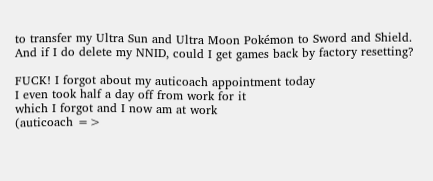to transfer my Ultra Sun and Ultra Moon Pokémon to Sword and Shield. And if I do delete my NNID, could I get games back by factory resetting?

FUCK! I forgot about my auticoach appointment today
I even took half a day off from work for it
which I forgot and I now am at work
(auticoach =>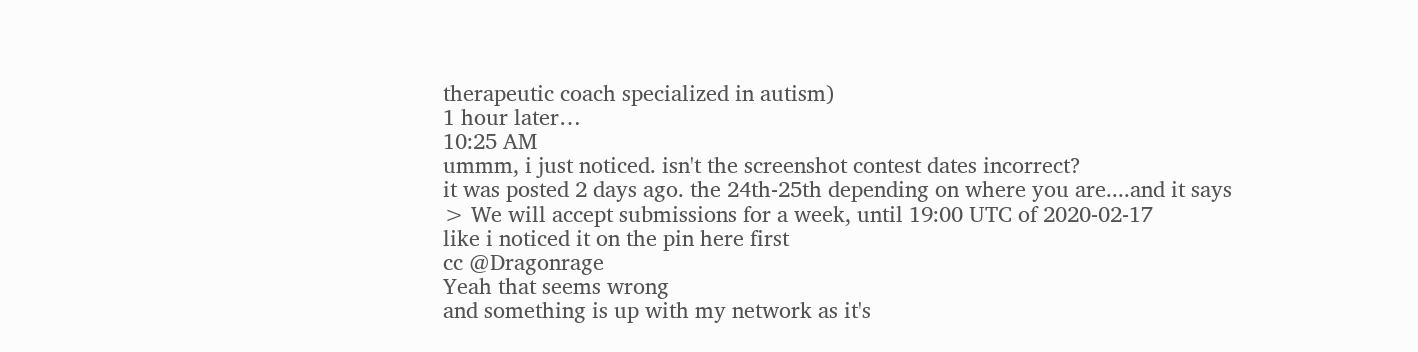therapeutic coach specialized in autism)
1 hour later…
10:25 AM
ummm, i just noticed. isn't the screenshot contest dates incorrect?
it was posted 2 days ago. the 24th-25th depending on where you are....and it says
> We will accept submissions for a week, until 19:00 UTC of 2020-02-17
like i noticed it on the pin here first
cc @Dragonrage
Yeah that seems wrong
and something is up with my network as it's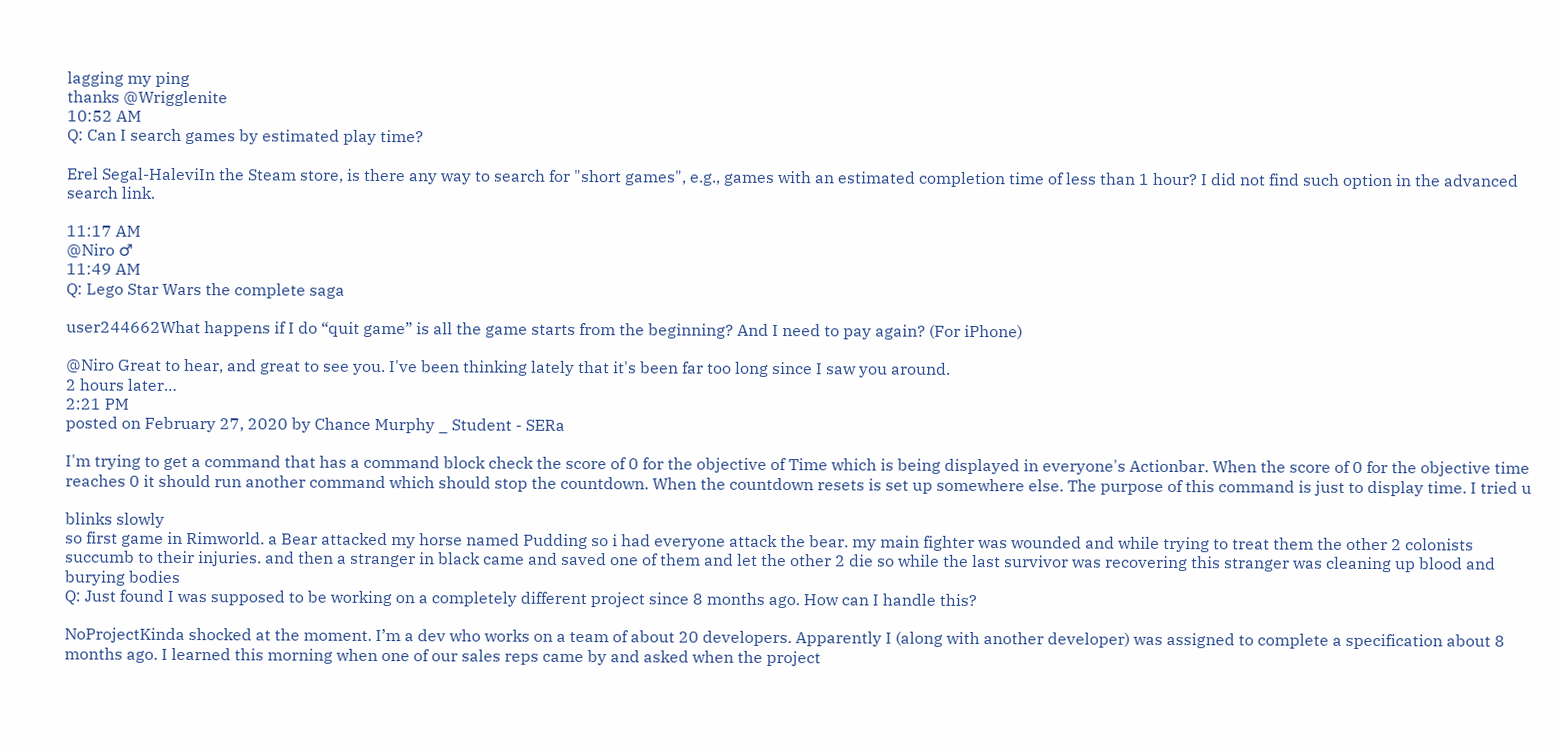lagging my ping
thanks @Wrigglenite
10:52 AM
Q: Can I search games by estimated play time?

Erel Segal-HaleviIn the Steam store, is there any way to search for "short games", e.g., games with an estimated completion time of less than 1 hour? I did not find such option in the advanced search link.

11:17 AM
@Niro ♂
11:49 AM
Q: Lego Star Wars the complete saga

user244662What happens if I do “quit game” is all the game starts from the beginning? And I need to pay again? (For iPhone)

@Niro Great to hear, and great to see you. I've been thinking lately that it's been far too long since I saw you around.
2 hours later…
2:21 PM
posted on February 27, 2020 by Chance Murphy _ Student - SERa

I'm trying to get a command that has a command block check the score of 0 for the objective of Time which is being displayed in everyone's Actionbar. When the score of 0 for the objective time reaches 0 it should run another command which should stop the countdown. When the countdown resets is set up somewhere else. The purpose of this command is just to display time. I tried u

blinks slowly
so first game in Rimworld. a Bear attacked my horse named Pudding so i had everyone attack the bear. my main fighter was wounded and while trying to treat them the other 2 colonists succumb to their injuries. and then a stranger in black came and saved one of them and let the other 2 die so while the last survivor was recovering this stranger was cleaning up blood and burying bodies
Q: Just found I was supposed to be working on a completely different project since 8 months ago. How can I handle this?

NoProjectKinda shocked at the moment. I’m a dev who works on a team of about 20 developers. Apparently I (along with another developer) was assigned to complete a specification about 8 months ago. I learned this morning when one of our sales reps came by and asked when the project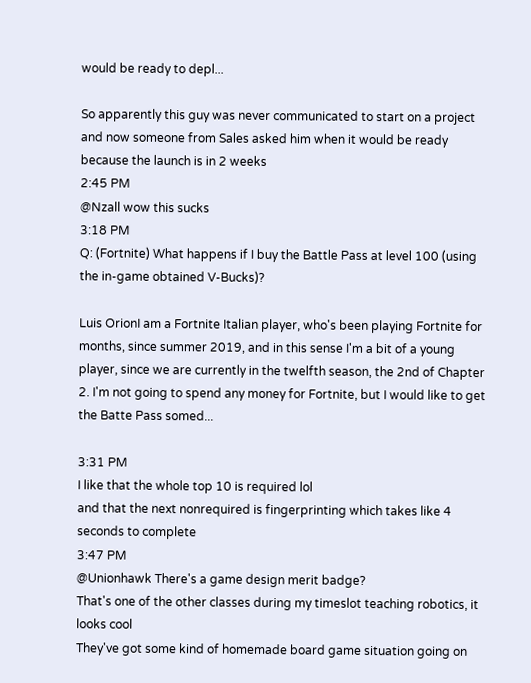would be ready to depl...

So apparently this guy was never communicated to start on a project
and now someone from Sales asked him when it would be ready because the launch is in 2 weeks
2:45 PM
@Nzall wow this sucks
3:18 PM
Q: (Fortnite) What happens if I buy the Battle Pass at level 100 (using the in-game obtained V-Bucks)?

Luis OrionI am a Fortnite Italian player, who's been playing Fortnite for months, since summer 2019, and in this sense I'm a bit of a young player, since we are currently in the twelfth season, the 2nd of Chapter 2. I'm not going to spend any money for Fortnite, but I would like to get the Batte Pass somed...

3:31 PM
I like that the whole top 10 is required lol
and that the next nonrequired is fingerprinting which takes like 4 seconds to complete
3:47 PM
@Unionhawk There's a game design merit badge?
That's one of the other classes during my timeslot teaching robotics, it looks cool
They've got some kind of homemade board game situation going on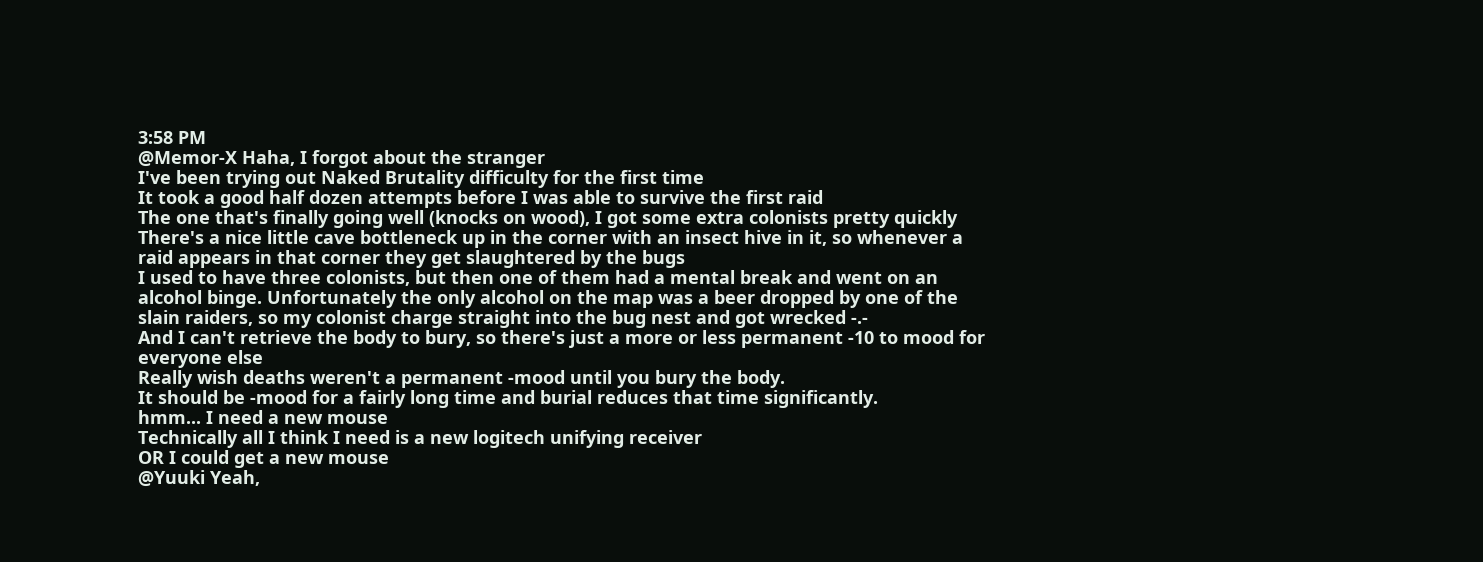3:58 PM
@Memor-X Haha, I forgot about the stranger
I've been trying out Naked Brutality difficulty for the first time
It took a good half dozen attempts before I was able to survive the first raid
The one that's finally going well (knocks on wood), I got some extra colonists pretty quickly
There's a nice little cave bottleneck up in the corner with an insect hive in it, so whenever a raid appears in that corner they get slaughtered by the bugs
I used to have three colonists, but then one of them had a mental break and went on an alcohol binge. Unfortunately the only alcohol on the map was a beer dropped by one of the slain raiders, so my colonist charge straight into the bug nest and got wrecked -.-
And I can't retrieve the body to bury, so there's just a more or less permanent -10 to mood for everyone else
Really wish deaths weren't a permanent -mood until you bury the body.
It should be -mood for a fairly long time and burial reduces that time significantly.
hmm... I need a new mouse
Technically all I think I need is a new logitech unifying receiver
OR I could get a new mouse
@Yuuki Yeah,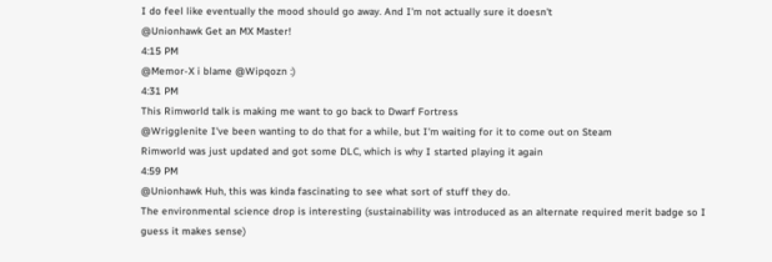I do feel like eventually the mood should go away. And I'm not actually sure it doesn't
@Unionhawk Get an MX Master!
4:15 PM
@Memor-X i blame @Wipqozn :)
4:31 PM
This Rimworld talk is making me want to go back to Dwarf Fortress
@Wrigglenite I've been wanting to do that for a while, but I'm waiting for it to come out on Steam
Rimworld was just updated and got some DLC, which is why I started playing it again
4:59 PM
@Unionhawk Huh, this was kinda fascinating to see what sort of stuff they do.
The environmental science drop is interesting (sustainability was introduced as an alternate required merit badge so I guess it makes sense)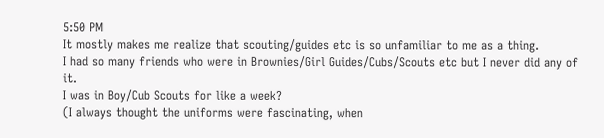5:50 PM
It mostly makes me realize that scouting/guides etc is so unfamiliar to me as a thing.
I had so many friends who were in Brownies/Girl Guides/Cubs/Scouts etc but I never did any of it.
I was in Boy/Cub Scouts for like a week?
(I always thought the uniforms were fascinating, when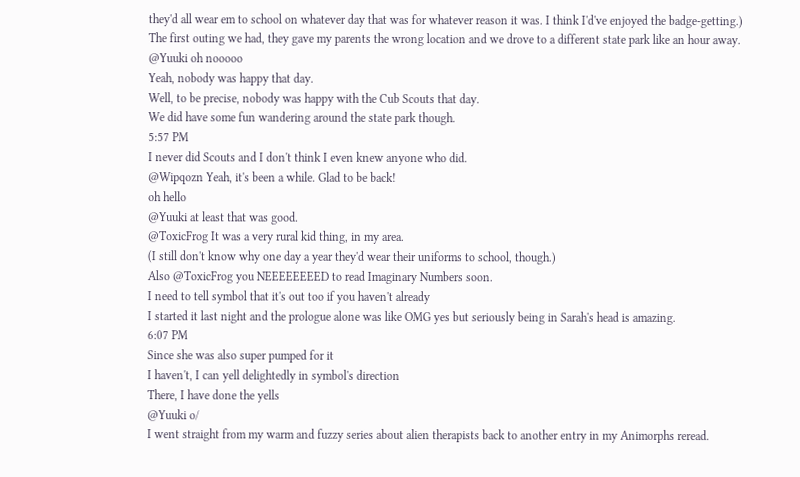they'd all wear em to school on whatever day that was for whatever reason it was. I think I'd've enjoyed the badge-getting.)
The first outing we had, they gave my parents the wrong location and we drove to a different state park like an hour away.
@Yuuki oh nooooo
Yeah, nobody was happy that day.
Well, to be precise, nobody was happy with the Cub Scouts that day.
We did have some fun wandering around the state park though.
5:57 PM
I never did Scouts and I don't think I even knew anyone who did.
@Wipqozn Yeah, it's been a while. Glad to be back!
oh hello
@Yuuki at least that was good.
@ToxicFrog It was a very rural kid thing, in my area.
(I still don't know why one day a year they'd wear their uniforms to school, though.)
Also @ToxicFrog you NEEEEEEEED to read Imaginary Numbers soon.
I need to tell symbol that it's out too if you haven't already
I started it last night and the prologue alone was like OMG yes but seriously being in Sarah's head is amazing.
6:07 PM
Since she was also super pumped for it
I haven't, I can yell delightedly in symbol's direction
There, I have done the yells
@Yuuki o/
I went straight from my warm and fuzzy series about alien therapists back to another entry in my Animorphs reread.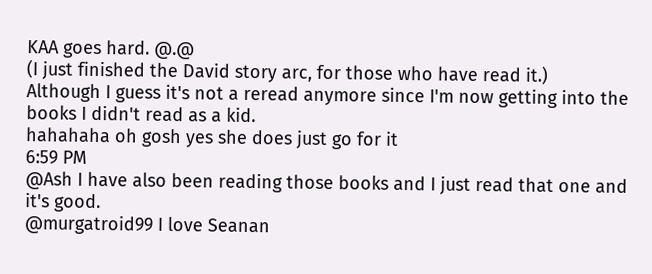KAA goes hard. @.@
(I just finished the David story arc, for those who have read it.)
Although I guess it's not a reread anymore since I'm now getting into the books I didn't read as a kid.
hahahaha oh gosh yes she does just go for it
6:59 PM
@Ash I have also been reading those books and I just read that one and it's good.
@murgatroid99 I love Seanan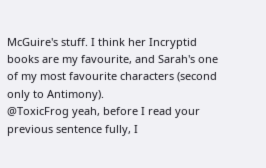McGuire's stuff. I think her Incryptid books are my favourite, and Sarah's one of my most favourite characters (second only to Antimony).
@ToxicFrog yeah, before I read your previous sentence fully, I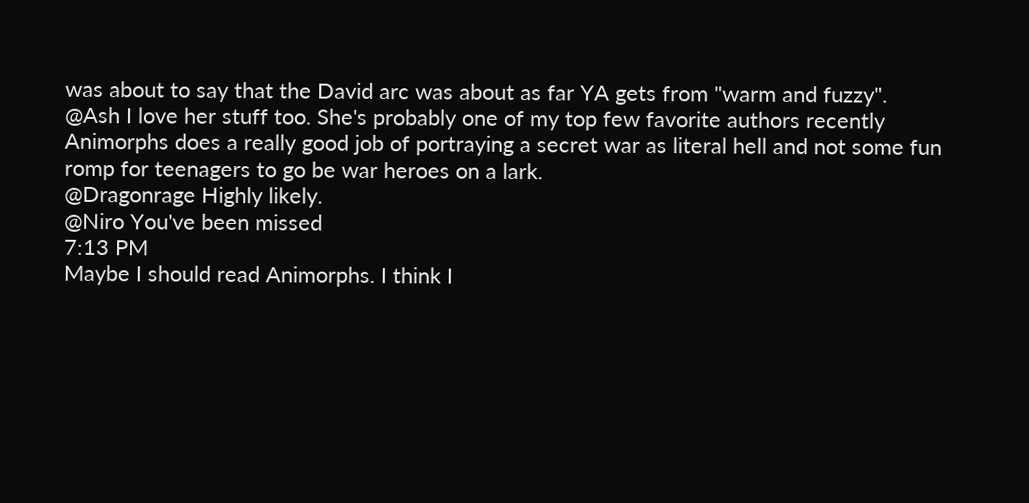was about to say that the David arc was about as far YA gets from "warm and fuzzy".
@Ash I love her stuff too. She's probably one of my top few favorite authors recently
Animorphs does a really good job of portraying a secret war as literal hell and not some fun romp for teenagers to go be war heroes on a lark.
@Dragonrage Highly likely.
@Niro You've been missed
7:13 PM
Maybe I should read Animorphs. I think I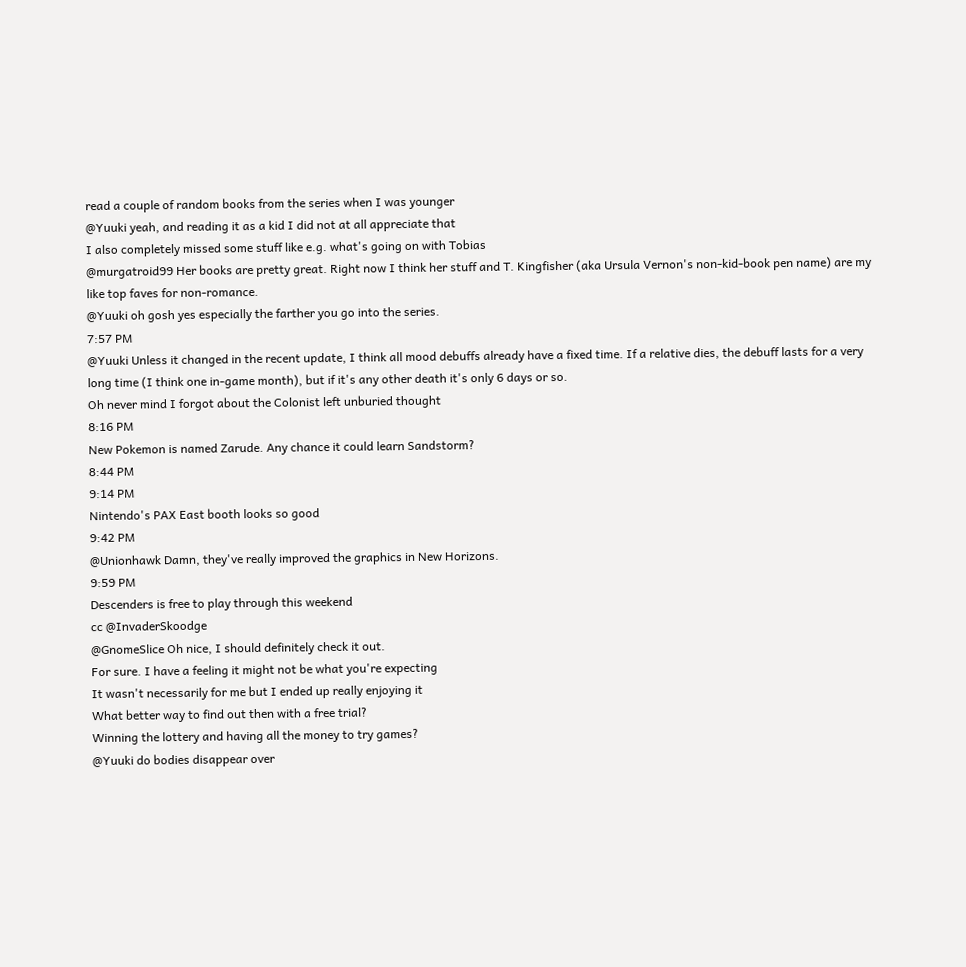read a couple of random books from the series when I was younger
@Yuuki yeah, and reading it as a kid I did not at all appreciate that
I also completely missed some stuff like e.g. what's going on with Tobias
@murgatroid99 Her books are pretty great. Right now I think her stuff and T. Kingfisher (aka Ursula Vernon's non-kid-book pen name) are my like top faves for non-romance.
@Yuuki oh gosh yes especially the farther you go into the series.
7:57 PM
@Yuuki Unless it changed in the recent update, I think all mood debuffs already have a fixed time. If a relative dies, the debuff lasts for a very long time (I think one in-game month), but if it's any other death it's only 6 days or so.
Oh never mind I forgot about the Colonist left unburied thought
8:16 PM
New Pokemon is named Zarude. Any chance it could learn Sandstorm?
8:44 PM
9:14 PM
Nintendo's PAX East booth looks so good
9:42 PM
@Unionhawk Damn, they've really improved the graphics in New Horizons.
9:59 PM
Descenders is free to play through this weekend
cc @InvaderSkoodge
@GnomeSlice Oh nice, I should definitely check it out.
For sure. I have a feeling it might not be what you're expecting
It wasn't necessarily for me but I ended up really enjoying it
What better way to find out then with a free trial?
Winning the lottery and having all the money to try games?
@Yuuki do bodies disappear over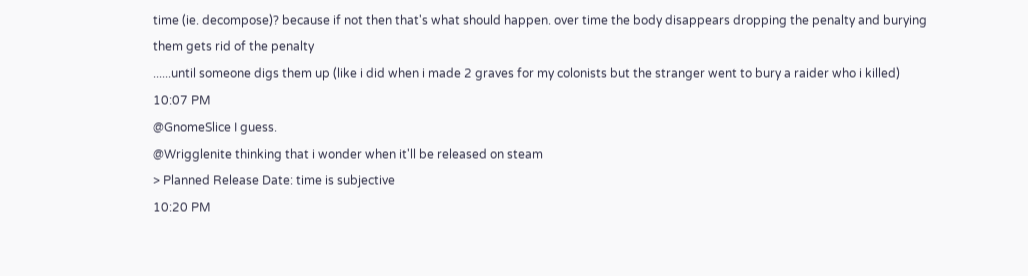time (ie. decompose)? because if not then that's what should happen. over time the body disappears dropping the penalty and burying them gets rid of the penalty
......until someone digs them up (like i did when i made 2 graves for my colonists but the stranger went to bury a raider who i killed)
10:07 PM
@GnomeSlice I guess.
@Wrigglenite thinking that i wonder when it'll be released on steam
> Planned Release Date: time is subjective
10:20 PM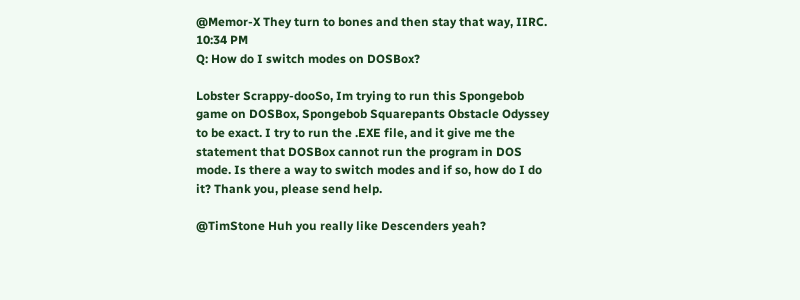@Memor-X They turn to bones and then stay that way, IIRC.
10:34 PM
Q: How do I switch modes on DOSBox?

Lobster Scrappy-dooSo, Im trying to run this Spongebob game on DOSBox, Spongebob Squarepants Obstacle Odyssey to be exact. I try to run the .EXE file, and it give me the statement that DOSBox cannot run the program in DOS mode. Is there a way to switch modes and if so, how do I do it? Thank you, please send help.

@TimStone Huh you really like Descenders yeah?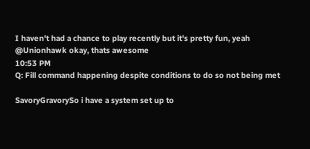I haven't had a chance to play recently but it's pretty fun, yeah
@Unionhawk okay, thats awesome
10:53 PM
Q: Fill command happening despite conditions to do so not being met

SavoryGravorySo i have a system set up to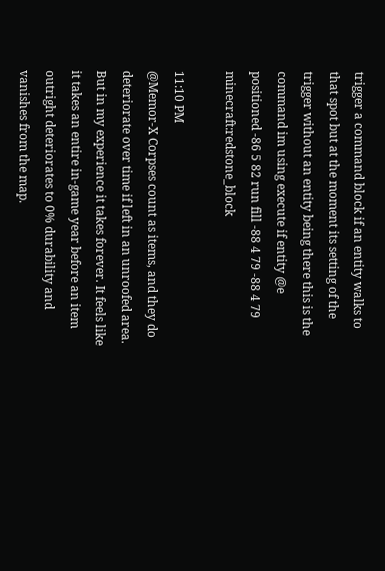trigger a command block if an entity walks to that spot but at the moment its setting of the trigger without an entity being there this is the command im using execute if entity @e positioned -86 5 82 run fill -88 4 79 -88 4 79 minecraft:redstone_block

11:10 PM
@Memor-X Corpses count as items, and they do deteriorate over time if left in an unroofed area. But in my experience it takes forever. It feels like it takes an entire in-game year before an item outright deteriorates to 0% durability and vanishes from the map.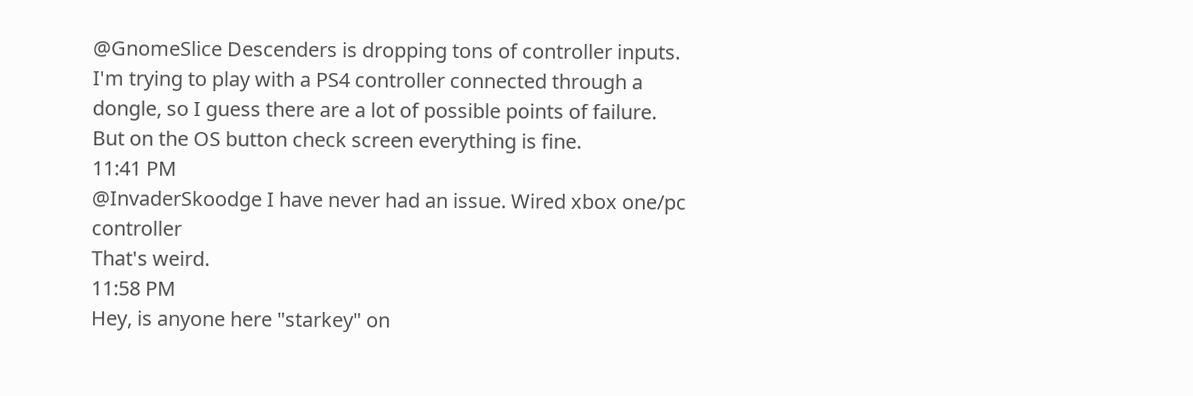@GnomeSlice Descenders is dropping tons of controller inputs.
I'm trying to play with a PS4 controller connected through a dongle, so I guess there are a lot of possible points of failure.
But on the OS button check screen everything is fine.
11:41 PM
@InvaderSkoodge I have never had an issue. Wired xbox one/pc controller
That's weird.
11:58 PM
Hey, is anyone here "starkey" on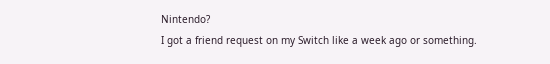Nintendo?
I got a friend request on my Switch like a week ago or something.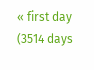« first day (3514 days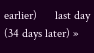earlier)      last day (34 days later) »